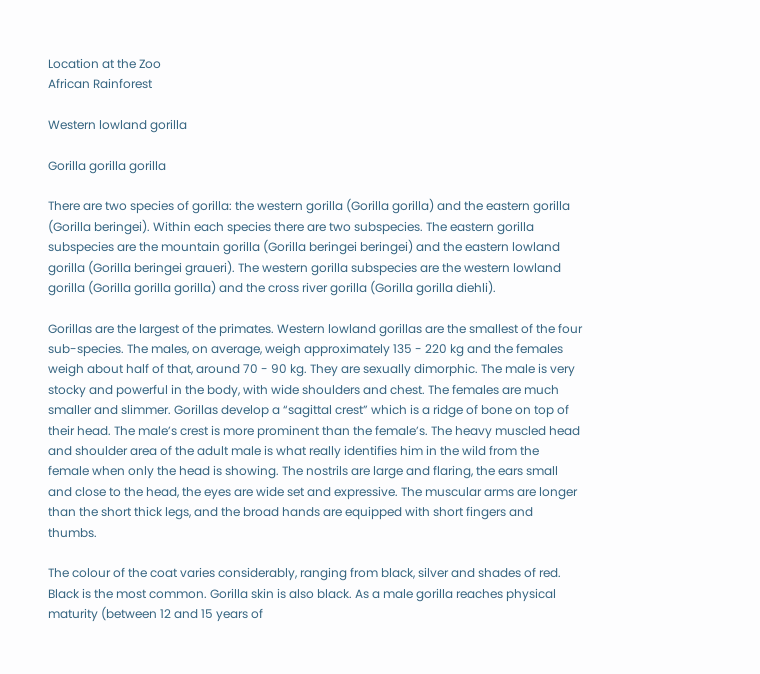Location at the Zoo
African Rainforest

Western lowland gorilla

Gorilla gorilla gorilla

There are two species of gorilla: the western gorilla (Gorilla gorilla) and the eastern gorilla (Gorilla beringei). Within each species there are two subspecies. The eastern gorilla subspecies are the mountain gorilla (Gorilla beringei beringei) and the eastern lowland gorilla (Gorilla beringei graueri). The western gorilla subspecies are the western lowland gorilla (Gorilla gorilla gorilla) and the cross river gorilla (Gorilla gorilla diehli).

Gorillas are the largest of the primates. Western lowland gorillas are the smallest of the four sub-species. The males, on average, weigh approximately 135 - 220 kg and the females weigh about half of that, around 70 - 90 kg. They are sexually dimorphic. The male is very stocky and powerful in the body, with wide shoulders and chest. The females are much smaller and slimmer. Gorillas develop a “sagittal crest” which is a ridge of bone on top of their head. The male’s crest is more prominent than the female’s. The heavy muscled head and shoulder area of the adult male is what really identifies him in the wild from the female when only the head is showing. The nostrils are large and flaring, the ears small and close to the head, the eyes are wide set and expressive. The muscular arms are longer than the short thick legs, and the broad hands are equipped with short fingers and thumbs.

The colour of the coat varies considerably, ranging from black, silver and shades of red. Black is the most common. Gorilla skin is also black. As a male gorilla reaches physical maturity (between 12 and 15 years of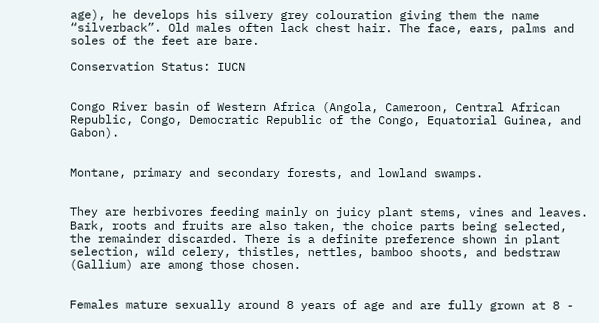age), he develops his silvery grey colouration giving them the name “silverback”. Old males often lack chest hair. The face, ears, palms and soles of the feet are bare.

Conservation Status: IUCN


Congo River basin of Western Africa (Angola, Cameroon, Central African Republic, Congo, Democratic Republic of the Congo, Equatorial Guinea, and Gabon).


Montane, primary and secondary forests, and lowland swamps.


They are herbivores feeding mainly on juicy plant stems, vines and leaves. Bark, roots and fruits are also taken, the choice parts being selected, the remainder discarded. There is a definite preference shown in plant selection, wild celery, thistles, nettles, bamboo shoots, and bedstraw (Gallium) are among those chosen.


Females mature sexually around 8 years of age and are fully grown at 8 -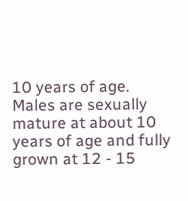10 years of age. Males are sexually mature at about 10 years of age and fully grown at 12 - 15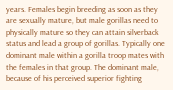years. Females begin breeding as soon as they are sexually mature, but male gorillas need to physically mature so they can attain silverback status and lead a group of gorillas. Typically one dominant male within a gorilla troop mates with the females in that group. The dominant male, because of his perceived superior fighting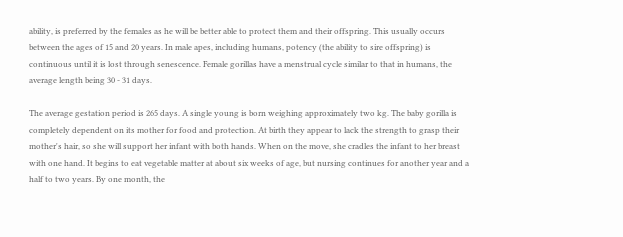ability, is preferred by the females as he will be better able to protect them and their offspring. This usually occurs between the ages of 15 and 20 years. In male apes, including humans, potency (the ability to sire offspring) is continuous until it is lost through senescence. Female gorillas have a menstrual cycle similar to that in humans, the average length being 30 - 31 days.

The average gestation period is 265 days. A single young is born weighing approximately two kg. The baby gorilla is completely dependent on its mother for food and protection. At birth they appear to lack the strength to grasp their mother's hair, so she will support her infant with both hands. When on the move, she cradles the infant to her breast with one hand. It begins to eat vegetable matter at about six weeks of age, but nursing continues for another year and a half to two years. By one month, the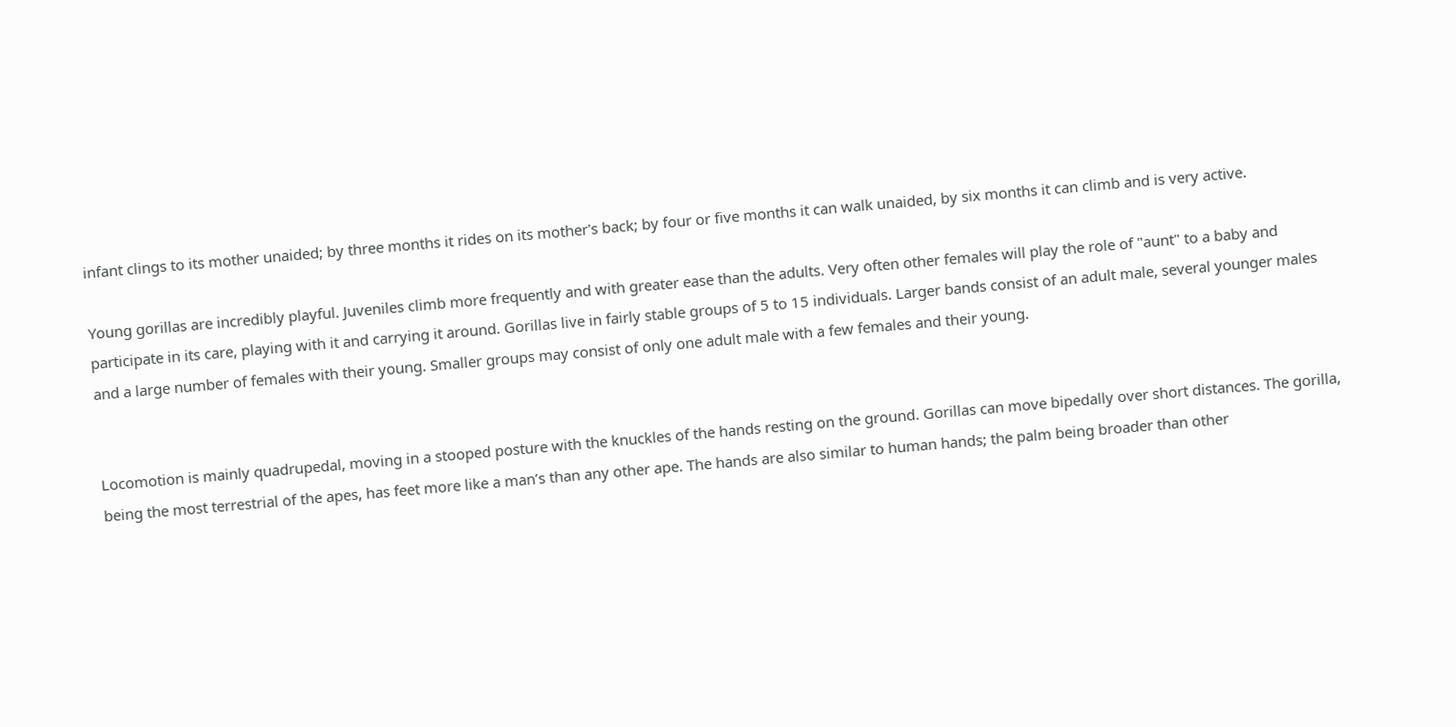infant clings to its mother unaided; by three months it rides on its mother's back; by four or five months it can walk unaided, by six months it can climb and is very active.

Young gorillas are incredibly playful. Juveniles climb more frequently and with greater ease than the adults. Very often other females will play the role of "aunt" to a baby and participate in its care, playing with it and carrying it around. Gorillas live in fairly stable groups of 5 to 15 individuals. Larger bands consist of an adult male, several younger males and a large number of females with their young. Smaller groups may consist of only one adult male with a few females and their young.


Locomotion is mainly quadrupedal, moving in a stooped posture with the knuckles of the hands resting on the ground. Gorillas can move bipedally over short distances. The gorilla, being the most terrestrial of the apes, has feet more like a man’s than any other ape. The hands are also similar to human hands; the palm being broader than other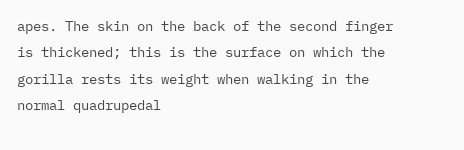apes. The skin on the back of the second finger is thickened; this is the surface on which the gorilla rests its weight when walking in the normal quadrupedal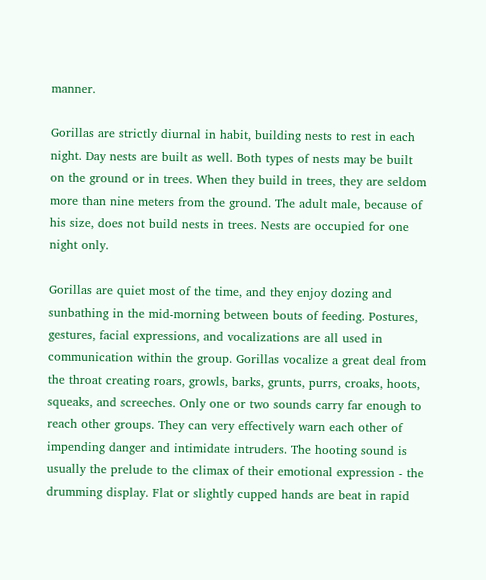manner.

Gorillas are strictly diurnal in habit, building nests to rest in each night. Day nests are built as well. Both types of nests may be built on the ground or in trees. When they build in trees, they are seldom more than nine meters from the ground. The adult male, because of his size, does not build nests in trees. Nests are occupied for one night only.

Gorillas are quiet most of the time, and they enjoy dozing and sunbathing in the mid-morning between bouts of feeding. Postures, gestures, facial expressions, and vocalizations are all used in communication within the group. Gorillas vocalize a great deal from the throat creating roars, growls, barks, grunts, purrs, croaks, hoots, squeaks, and screeches. Only one or two sounds carry far enough to reach other groups. They can very effectively warn each other of impending danger and intimidate intruders. The hooting sound is usually the prelude to the climax of their emotional expression - the drumming display. Flat or slightly cupped hands are beat in rapid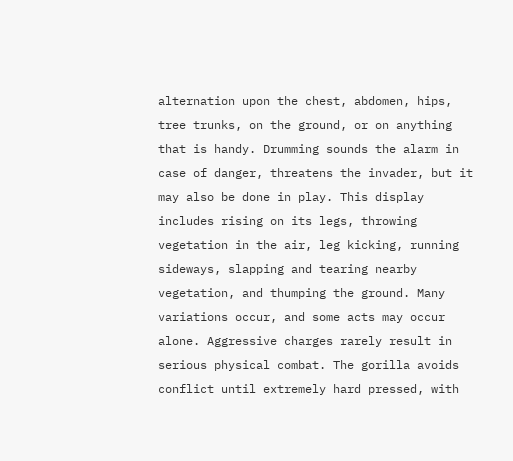alternation upon the chest, abdomen, hips, tree trunks, on the ground, or on anything that is handy. Drumming sounds the alarm in case of danger, threatens the invader, but it may also be done in play. This display includes rising on its legs, throwing vegetation in the air, leg kicking, running sideways, slapping and tearing nearby vegetation, and thumping the ground. Many variations occur, and some acts may occur alone. Aggressive charges rarely result in serious physical combat. The gorilla avoids conflict until extremely hard pressed, with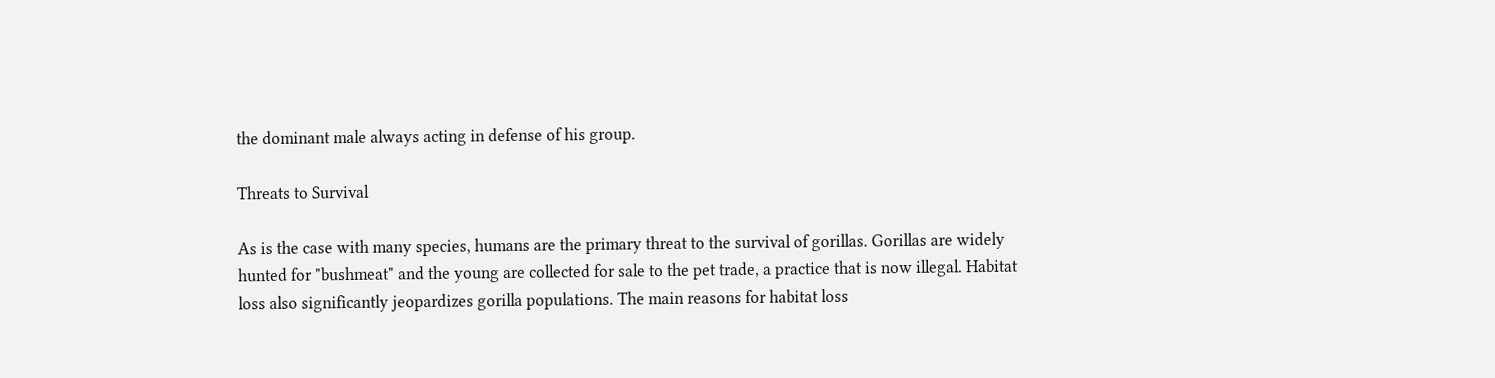the dominant male always acting in defense of his group.

Threats to Survival

As is the case with many species, humans are the primary threat to the survival of gorillas. Gorillas are widely hunted for "bushmeat" and the young are collected for sale to the pet trade, a practice that is now illegal. Habitat loss also significantly jeopardizes gorilla populations. The main reasons for habitat loss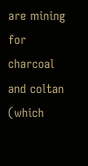are mining for charcoal and coltan (which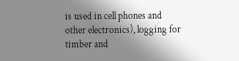is used in cell phones and other electronics), logging for timber and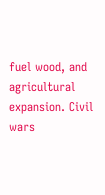fuel wood, and agricultural expansion. Civil wars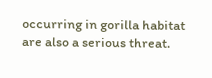occurring in gorilla habitat are also a serious threat.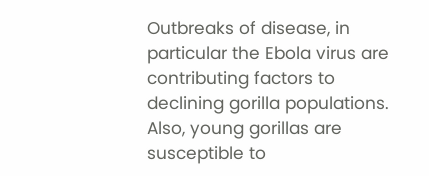Outbreaks of disease, in particular the Ebola virus are contributing factors to declining gorilla populations. Also, young gorillas are susceptible to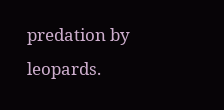predation by leopards.